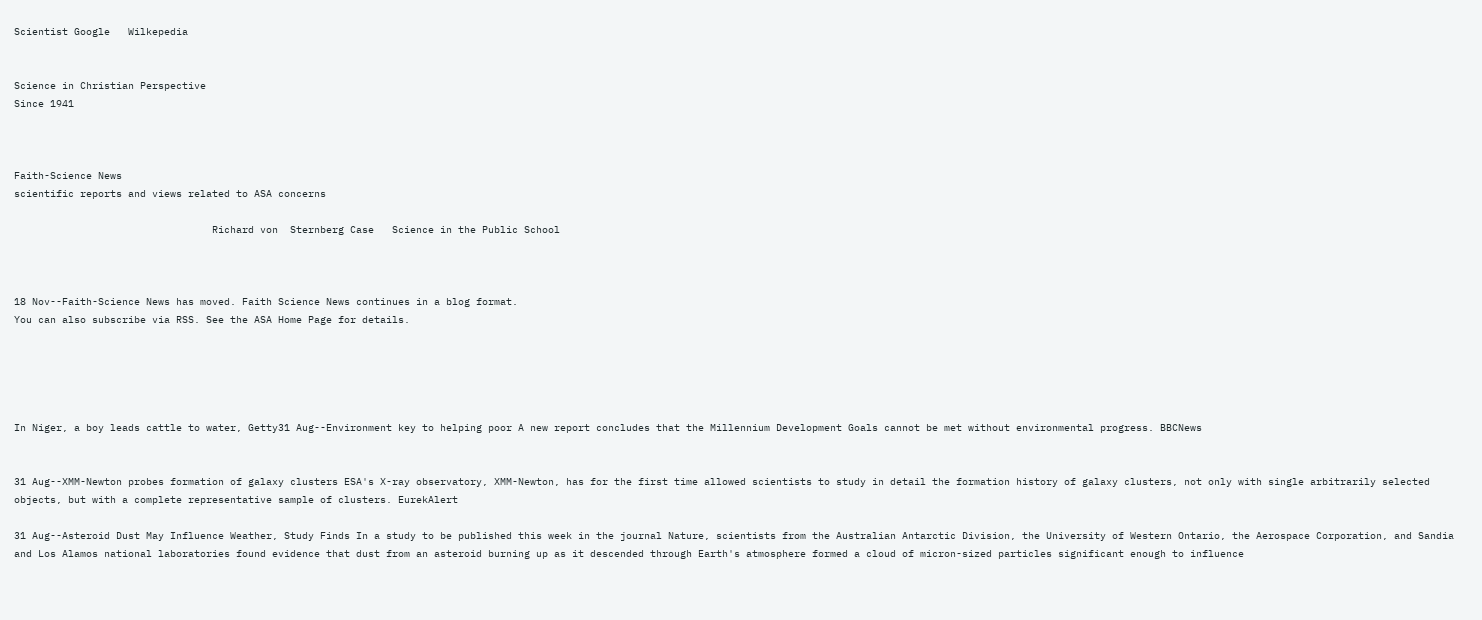Scientist Google   Wilkepedia


Science in Christian Perspective
Since 1941



Faith-Science News
scientific reports and views related to ASA concerns

                                 Richard von  Sternberg Case   Science in the Public School



18 Nov--Faith-Science News has moved. Faith Science News continues in a blog format.
You can also subscribe via RSS. See the ASA Home Page for details.





In Niger, a boy leads cattle to water, Getty31 Aug--Environment key to helping poor A new report concludes that the Millennium Development Goals cannot be met without environmental progress. BBCNews


31 Aug--XMM-Newton probes formation of galaxy clusters ESA's X-ray observatory, XMM-Newton, has for the first time allowed scientists to study in detail the formation history of galaxy clusters, not only with single arbitrarily selected objects, but with a complete representative sample of clusters. EurekAlert

31 Aug--Asteroid Dust May Influence Weather, Study Finds In a study to be published this week in the journal Nature, scientists from the Australian Antarctic Division, the University of Western Ontario, the Aerospace Corporation, and Sandia and Los Alamos national laboratories found evidence that dust from an asteroid burning up as it descended through Earth's atmosphere formed a cloud of micron-sized particles significant enough to influence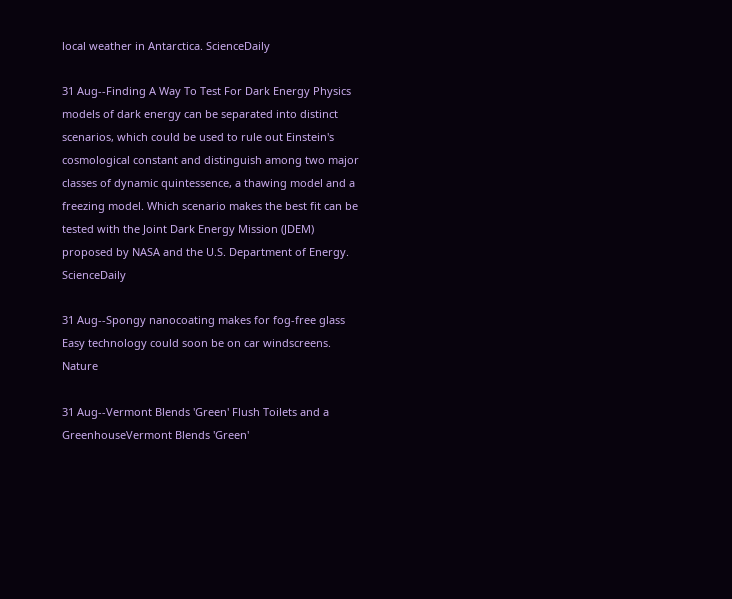local weather in Antarctica. ScienceDaily

31 Aug--Finding A Way To Test For Dark Energy Physics models of dark energy can be separated into distinct scenarios, which could be used to rule out Einstein's cosmological constant and distinguish among two major classes of dynamic quintessence, a thawing model and a freezing model. Which scenario makes the best fit can be tested with the Joint Dark Energy Mission (JDEM) proposed by NASA and the U.S. Department of Energy. ScienceDaily

31 Aug--Spongy nanocoating makes for fog-free glass  Easy technology could soon be on car windscreens. Nature

31 Aug--Vermont Blends 'Green' Flush Toilets and a GreenhouseVermont Blends 'Green'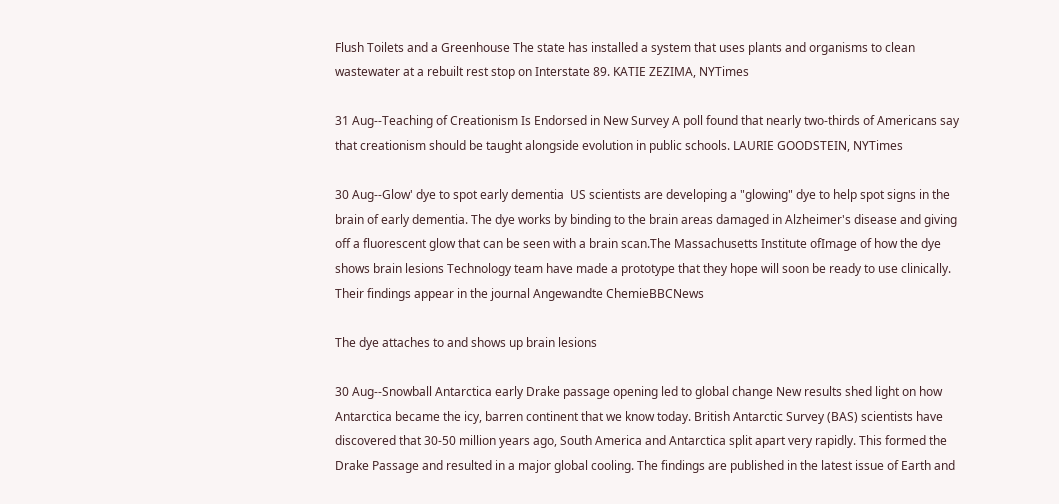Flush Toilets and a Greenhouse The state has installed a system that uses plants and organisms to clean wastewater at a rebuilt rest stop on Interstate 89. KATIE ZEZIMA, NYTimes

31 Aug--Teaching of Creationism Is Endorsed in New Survey A poll found that nearly two-thirds of Americans say that creationism should be taught alongside evolution in public schools. LAURIE GOODSTEIN, NYTimes

30 Aug--Glow' dye to spot early dementia  US scientists are developing a "glowing" dye to help spot signs in the brain of early dementia. The dye works by binding to the brain areas damaged in Alzheimer's disease and giving off a fluorescent glow that can be seen with a brain scan.The Massachusetts Institute ofImage of how the dye shows brain lesions Technology team have made a prototype that they hope will soon be ready to use clinically. Their findings appear in the journal Angewandte ChemieBBCNews

The dye attaches to and shows up brain lesions

30 Aug--Snowball Antarctica early Drake passage opening led to global change New results shed light on how Antarctica became the icy, barren continent that we know today. British Antarctic Survey (BAS) scientists have discovered that 30-50 million years ago, South America and Antarctica split apart very rapidly. This formed the Drake Passage and resulted in a major global cooling. The findings are published in the latest issue of Earth and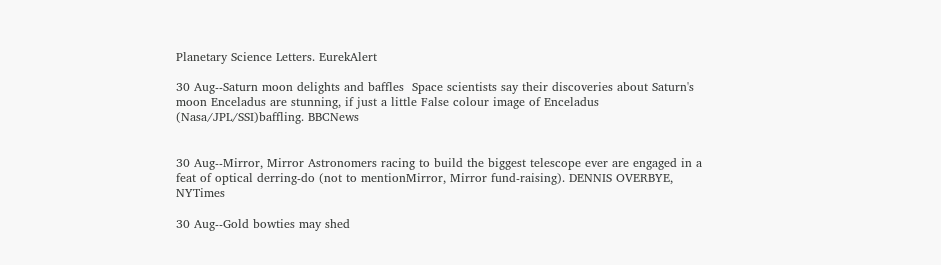Planetary Science Letters. EurekAlert

30 Aug--Saturn moon delights and baffles  Space scientists say their discoveries about Saturn's moon Enceladus are stunning, if just a little False colour image of Enceladus (Nasa/JPL/SSI)baffling. BBCNews


30 Aug--Mirror, Mirror Astronomers racing to build the biggest telescope ever are engaged in a feat of optical derring-do (not to mentionMirror, Mirror fund-raising). DENNIS OVERBYE, NYTimes

30 Aug--Gold bowties may shed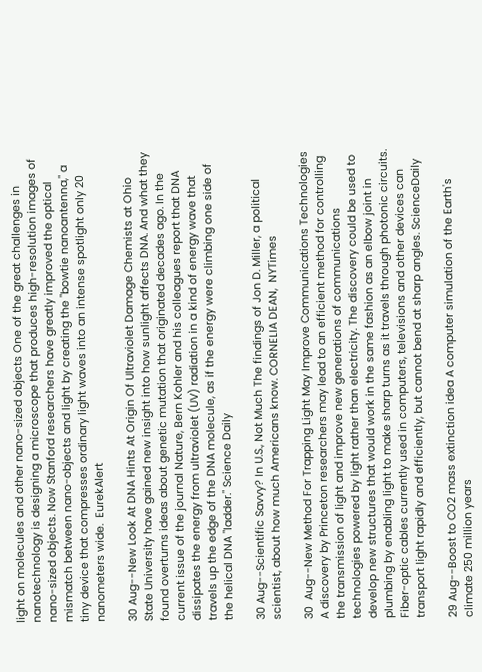light on molecules and other nano-sized objects One of the great challenges in nanotechnology is designing a microscope that produces high-resolution images of nano-sized objects. Now Stanford researchers have greatly improved the optical mismatch between nano-objects and light by creating the "bowtie nanoantenna," a tiny device that compresses ordinary light waves into an intense spotlight only 20 nanometers wide.  EurekAlert

30 Aug--New Look At DNA Hints At Origin Of Ultraviolet Damage Chemists at Ohio State University have gained new insight into how sunlight affects DNA. And what they found overturns ideas about genetic mutation that originated decades ago. In the current issue of the journal Nature, Bern Kohler and his colleagues report that DNA dissipates the energy from ultraviolet (UV) radiation in a kind of energy wave that travels up the edge of the DNA molecule, as if the energy were climbing one side of the helical DNA "ladder." Science Daily

30 Aug--Scientific Savvy? In U.S., Not Much The findings of Jon D. Miller, a political scientist, about how much Americans know. CORNELIA DEAN,  NYTimes

30  Aug--New Method For Trapping Light May Improve Communications Technologies A discovery by Princeton researchers may lead to an efficient method for controlling the transmission of light and improve new generations of communications technologies powered by light rather than electricity. The discovery could be used to develop new structures that would work in the same fashion as an elbow joint in plumbing by enabling light to make sharp turns as it travels through photonic circuits. Fiber-optic cables currently used in computers, televisions and other devices can transport light rapidly and efficiently, but cannot bend at sharp angles. ScienceDaily

29 Aug--Boost to CO2 mass extinction idea A computer simulation of the Earth's climate 250 million years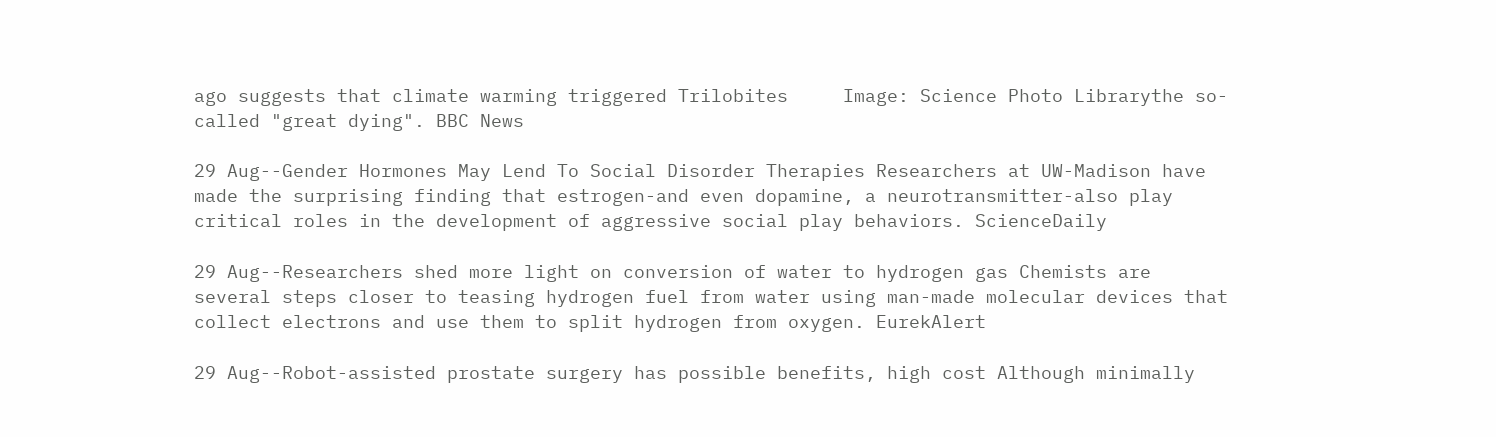ago suggests that climate warming triggered Trilobites     Image: Science Photo Librarythe so-called "great dying". BBC News

29 Aug--Gender Hormones May Lend To Social Disorder Therapies Researchers at UW-Madison have made the surprising finding that estrogen-and even dopamine, a neurotransmitter-also play critical roles in the development of aggressive social play behaviors. ScienceDaily

29 Aug--Researchers shed more light on conversion of water to hydrogen gas Chemists are several steps closer to teasing hydrogen fuel from water using man-made molecular devices that collect electrons and use them to split hydrogen from oxygen. EurekAlert

29 Aug--Robot-assisted prostate surgery has possible benefits, high cost Although minimally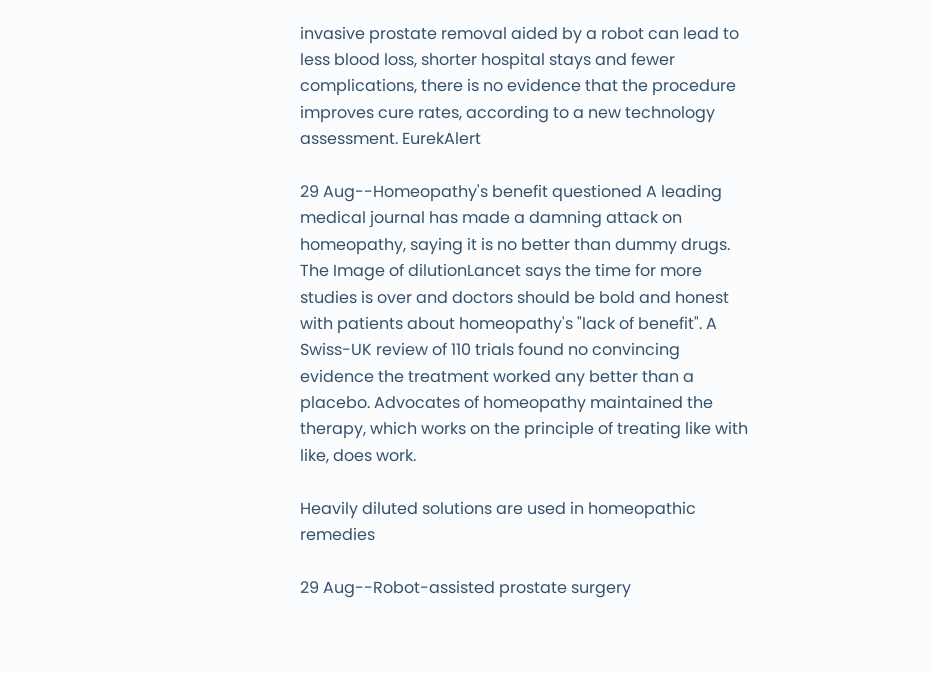invasive prostate removal aided by a robot can lead to less blood loss, shorter hospital stays and fewer complications, there is no evidence that the procedure improves cure rates, according to a new technology assessment. EurekAlert

29 Aug--Homeopathy's benefit questioned A leading medical journal has made a damning attack on homeopathy, saying it is no better than dummy drugs. The Image of dilutionLancet says the time for more studies is over and doctors should be bold and honest with patients about homeopathy's "lack of benefit". A Swiss-UK review of 110 trials found no convincing evidence the treatment worked any better than a placebo. Advocates of homeopathy maintained the therapy, which works on the principle of treating like with like, does work.

Heavily diluted solutions are used in homeopathic remedies

29 Aug--Robot-assisted prostate surgery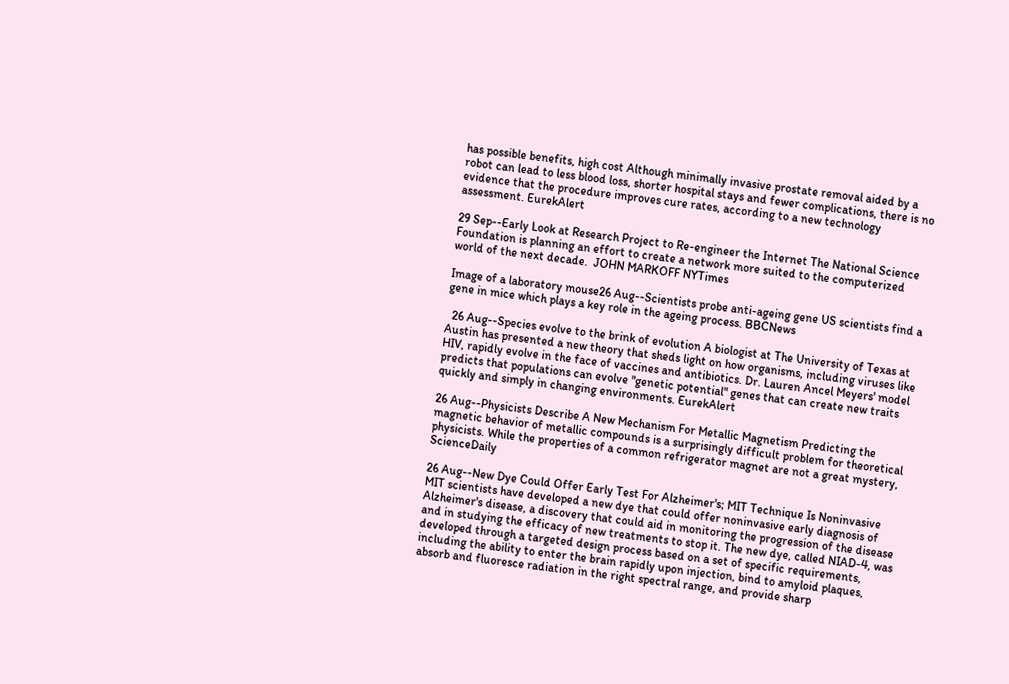has possible benefits, high cost Although minimally invasive prostate removal aided by a robot can lead to less blood loss, shorter hospital stays and fewer complications, there is no evidence that the procedure improves cure rates, according to a new technology assessment. EurekAlert

29 Sep--Early Look at Research Project to Re-engineer the Internet The National Science Foundation is planning an effort to create a network more suited to the computerized world of the next decade.  JOHN MARKOFF NYTimes

Image of a laboratory mouse26 Aug--Scientists probe anti-ageing gene US scientists find a gene in mice which plays a key role in the ageing process. BBCNews

  26 Aug--Species evolve to the brink of evolution A biologist at The University of Texas at Austin has presented a new theory that sheds light on how organisms, including viruses like HIV, rapidly evolve in the face of vaccines and antibiotics. Dr. Lauren Ancel Meyers' model predicts that populations can evolve "genetic potential" genes that can create new traits quickly and simply in changing environments. EurekAlert

26 Aug--Physicists Describe A New Mechanism For Metallic Magnetism Predicting the magnetic behavior of metallic compounds is a surprisingly difficult problem for theoretical physicists. While the properties of a common refrigerator magnet are not a great mystery, ScienceDaily

26 Aug--New Dye Could Offer Early Test For Alzheimer's; MIT Technique Is Noninvasive MIT scientists have developed a new dye that could offer noninvasive early diagnosis of Alzheimer's disease, a discovery that could aid in monitoring the progression of the disease and in studying the efficacy of new treatments to stop it. The new dye, called NIAD-4, was developed through a targeted design process based on a set of specific requirements, including the ability to enter the brain rapidly upon injection, bind to amyloid plaques, absorb and fluoresce radiation in the right spectral range, and provide sharp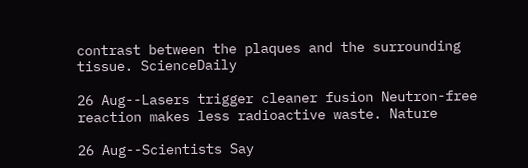contrast between the plaques and the surrounding tissue. ScienceDaily

26 Aug--Lasers trigger cleaner fusion Neutron-free reaction makes less radioactive waste. Nature

26 Aug--Scientists Say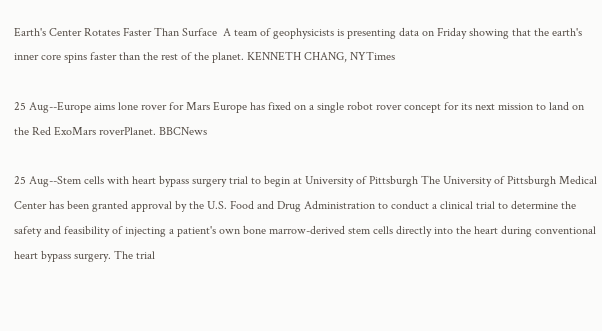Earth's Center Rotates Faster Than Surface  A team of geophysicists is presenting data on Friday showing that the earth's inner core spins faster than the rest of the planet. KENNETH CHANG, NYTimes

25 Aug--Europe aims lone rover for Mars Europe has fixed on a single robot rover concept for its next mission to land on the Red ExoMars roverPlanet. BBCNews

25 Aug--Stem cells with heart bypass surgery trial to begin at University of Pittsburgh The University of Pittsburgh Medical Center has been granted approval by the U.S. Food and Drug Administration to conduct a clinical trial to determine the safety and feasibility of injecting a patient's own bone marrow-derived stem cells directly into the heart during conventional heart bypass surgery. The trial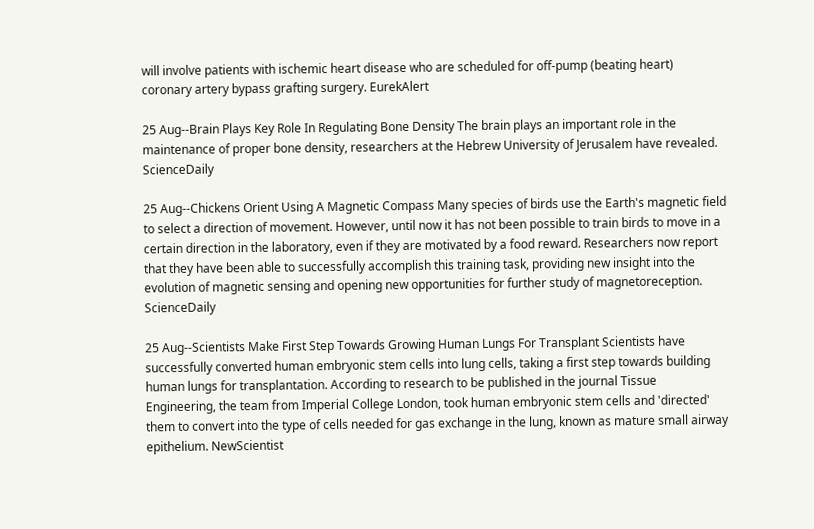will involve patients with ischemic heart disease who are scheduled for off-pump (beating heart) coronary artery bypass grafting surgery. EurekAlert

25 Aug--Brain Plays Key Role In Regulating Bone Density The brain plays an important role in the maintenance of proper bone density, researchers at the Hebrew University of Jerusalem have revealed. ScienceDaily

25 Aug--Chickens Orient Using A Magnetic Compass Many species of birds use the Earth's magnetic field to select a direction of movement. However, until now it has not been possible to train birds to move in a certain direction in the laboratory, even if they are motivated by a food reward. Researchers now report that they have been able to successfully accomplish this training task, providing new insight into the evolution of magnetic sensing and opening new opportunities for further study of magnetoreception. ScienceDaily

25 Aug--Scientists Make First Step Towards Growing Human Lungs For Transplant Scientists have successfully converted human embryonic stem cells into lung cells, taking a first step towards building human lungs for transplantation. According to research to be published in the journal Tissue Engineering, the team from Imperial College London, took human embryonic stem cells and 'directed' them to convert into the type of cells needed for gas exchange in the lung, known as mature small airway epithelium. NewScientist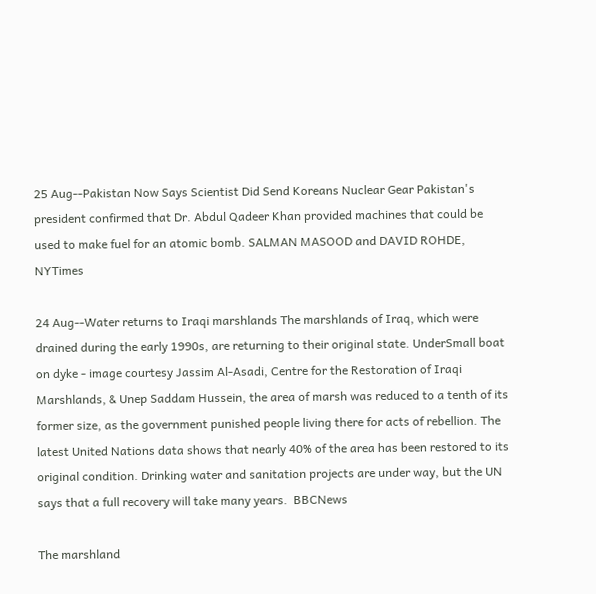25 Aug--Pakistan Now Says Scientist Did Send Koreans Nuclear Gear Pakistan's president confirmed that Dr. Abdul Qadeer Khan provided machines that could be used to make fuel for an atomic bomb. SALMAN MASOOD and DAVID ROHDE, NYTimes

24 Aug--Water returns to Iraqi marshlands The marshlands of Iraq, which were drained during the early 1990s, are returning to their original state. UnderSmall boat on dyke - image courtesy Jassim Al-Asadi, Centre for the Restoration of Iraqi Marshlands, & Unep Saddam Hussein, the area of marsh was reduced to a tenth of its former size, as the government punished people living there for acts of rebellion. The latest United Nations data shows that nearly 40% of the area has been restored to its original condition. Drinking water and sanitation projects are under way, but the UN says that a full recovery will take many years.  BBCNews

The marshland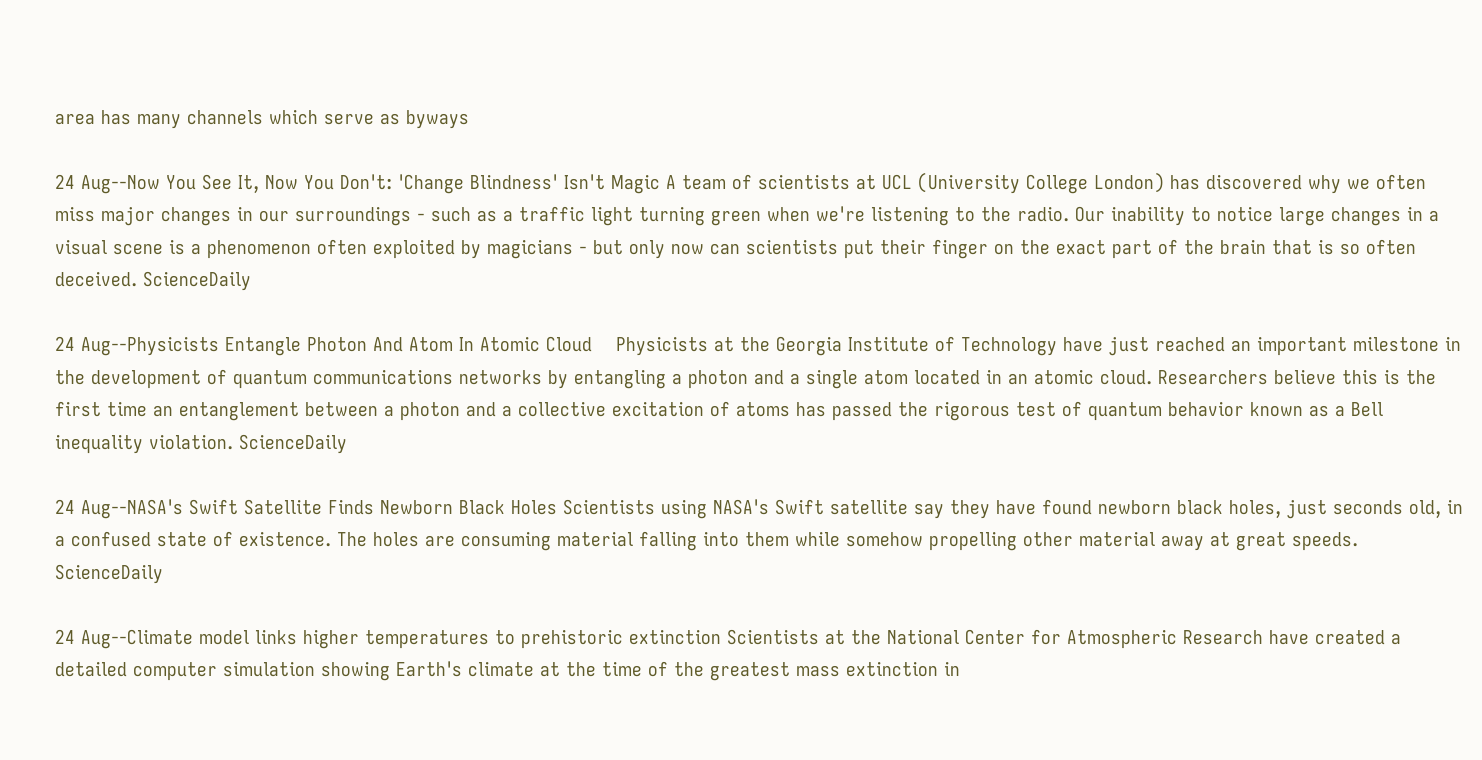area has many channels which serve as byways

24 Aug--Now You See It, Now You Don't: 'Change Blindness' Isn't Magic A team of scientists at UCL (University College London) has discovered why we often miss major changes in our surroundings - such as a traffic light turning green when we're listening to the radio. Our inability to notice large changes in a visual scene is a phenomenon often exploited by magicians - but only now can scientists put their finger on the exact part of the brain that is so often deceived. ScienceDaily

24 Aug--Physicists Entangle Photon And Atom In Atomic Cloud    Physicists at the Georgia Institute of Technology have just reached an important milestone in the development of quantum communications networks by entangling a photon and a single atom located in an atomic cloud. Researchers believe this is the first time an entanglement between a photon and a collective excitation of atoms has passed the rigorous test of quantum behavior known as a Bell inequality violation. ScienceDaily

24 Aug--NASA's Swift Satellite Finds Newborn Black Holes Scientists using NASA's Swift satellite say they have found newborn black holes, just seconds old, in a confused state of existence. The holes are consuming material falling into them while somehow propelling other material away at great speeds. ScienceDaily

24 Aug--Climate model links higher temperatures to prehistoric extinction Scientists at the National Center for Atmospheric Research have created a detailed computer simulation showing Earth's climate at the time of the greatest mass extinction in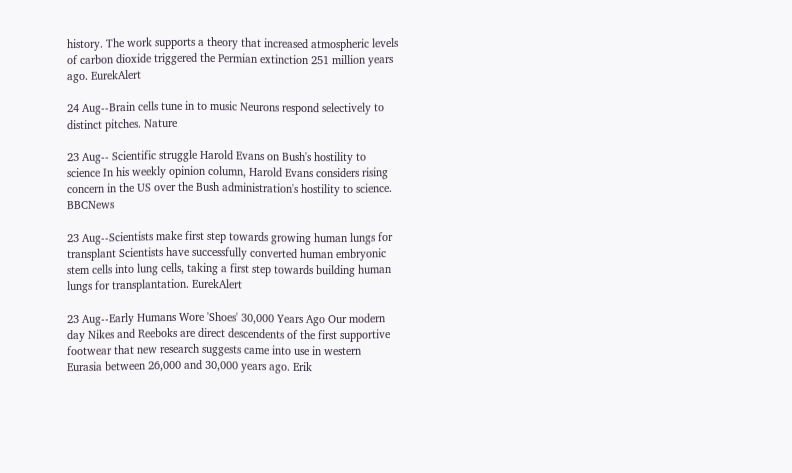history. The work supports a theory that increased atmospheric levels of carbon dioxide triggered the Permian extinction 251 million years ago. EurekAlert

24 Aug--Brain cells tune in to music Neurons respond selectively to distinct pitches. Nature

23 Aug-- Scientific struggle Harold Evans on Bush's hostility to science In his weekly opinion column, Harold Evans considers rising concern in the US over the Bush administration's hostility to science. BBCNews

23 Aug--Scientists make first step towards growing human lungs for transplant Scientists have successfully converted human embryonic stem cells into lung cells, taking a first step towards building human lungs for transplantation. EurekAlert

23 Aug--Early Humans Wore 'Shoes' 30,000 Years Ago Our modern day Nikes and Reeboks are direct descendents of the first supportive footwear that new research suggests came into use in western Eurasia between 26,000 and 30,000 years ago. Erik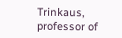Trinkaus, professor of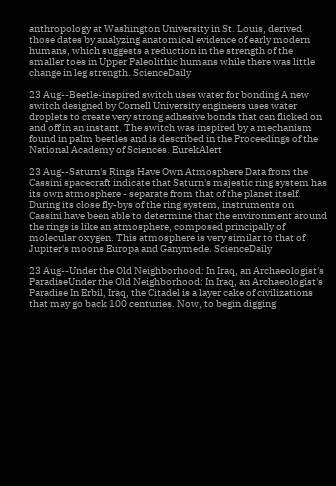anthropology at Washington University in St. Louis, derived those dates by analyzing anatomical evidence of early modern humans, which suggests a reduction in the strength of the smaller toes in Upper Paleolithic humans while there was little change in leg strength. ScienceDaily

23 Aug--Beetle-inspired switch uses water for bonding A new switch designed by Cornell University engineers uses water droplets to create very strong adhesive bonds that can flicked on and off in an instant. The switch was inspired by a mechanism found in palm beetles and is described in the Proceedings of the National Academy of Sciences. EurekAlert

23 Aug--Saturn's Rings Have Own Atmosphere Data from the Cassini spacecraft indicate that Saturn's majestic ring system has its own atmosphere - separate from that of the planet itself. During its close fly-bys of the ring system, instruments on Cassini have been able to determine that the environment around the rings is like an atmosphere, composed principally of molecular oxygen. This atmosphere is very similar to that of Jupiter's moons Europa and Ganymede. ScienceDaily

23 Aug--Under the Old Neighborhood: In Iraq, an Archaeologist's ParadiseUnder the Old Neighborhood: In Iraq, an Archaeologist's Paradise In Erbil, Iraq, the Citadel is a layer cake of civilizations that may go back 100 centuries. Now, to begin digging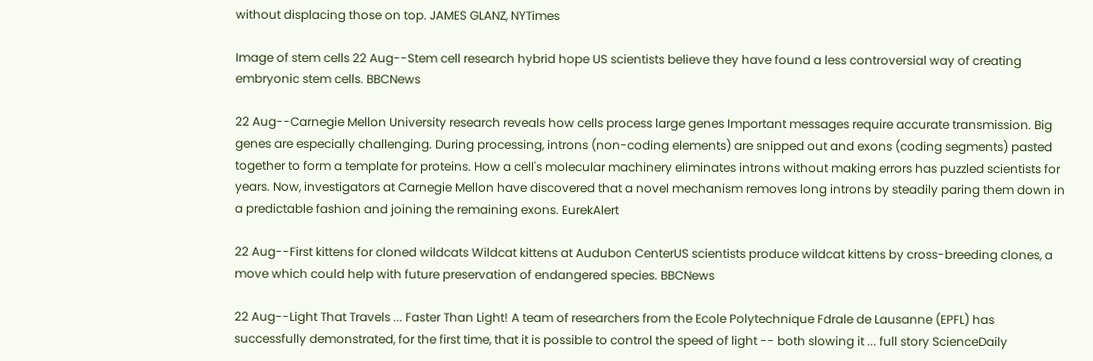without displacing those on top. JAMES GLANZ, NYTimes

Image of stem cells 22 Aug--Stem cell research hybrid hope US scientists believe they have found a less controversial way of creating embryonic stem cells. BBCNews

22 Aug--Carnegie Mellon University research reveals how cells process large genes Important messages require accurate transmission. Big genes are especially challenging. During processing, introns (non-coding elements) are snipped out and exons (coding segments) pasted together to form a template for proteins. How a cell's molecular machinery eliminates introns without making errors has puzzled scientists for years. Now, investigators at Carnegie Mellon have discovered that a novel mechanism removes long introns by steadily paring them down in a predictable fashion and joining the remaining exons. EurekAlert

22 Aug--First kittens for cloned wildcats Wildcat kittens at Audubon CenterUS scientists produce wildcat kittens by cross-breeding clones, a move which could help with future preservation of endangered species. BBCNews

22 Aug--Light That Travels ... Faster Than Light! A team of researchers from the Ecole Polytechnique Fdrale de Lausanne (EPFL) has successfully demonstrated, for the first time, that it is possible to control the speed of light -- both slowing it ... full story ScienceDaily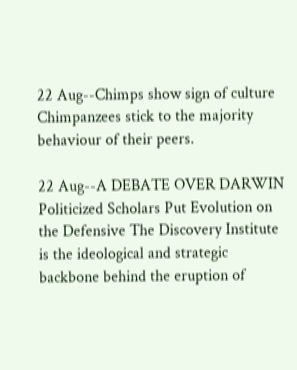22 Aug--Chimps show sign of culture  Chimpanzees stick to the majority behaviour of their peers.

22 Aug--A DEBATE OVER DARWIN Politicized Scholars Put Evolution on the Defensive The Discovery Institute is the ideological and strategic backbone behind the eruption of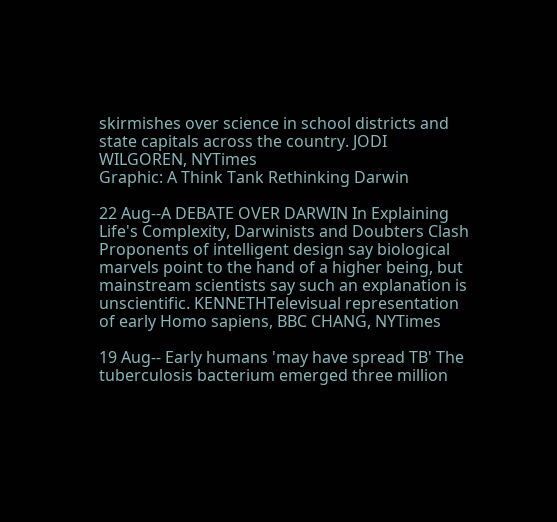skirmishes over science in school districts and state capitals across the country. JODI WILGOREN, NYTimes
Graphic: A Think Tank Rethinking Darwin

22 Aug--A DEBATE OVER DARWIN In Explaining Life's Complexity, Darwinists and Doubters Clash Proponents of intelligent design say biological marvels point to the hand of a higher being, but mainstream scientists say such an explanation is unscientific. KENNETHTelevisual representation of early Homo sapiens, BBC CHANG, NYTimes

19 Aug-- Early humans 'may have spread TB' The tuberculosis bacterium emerged three million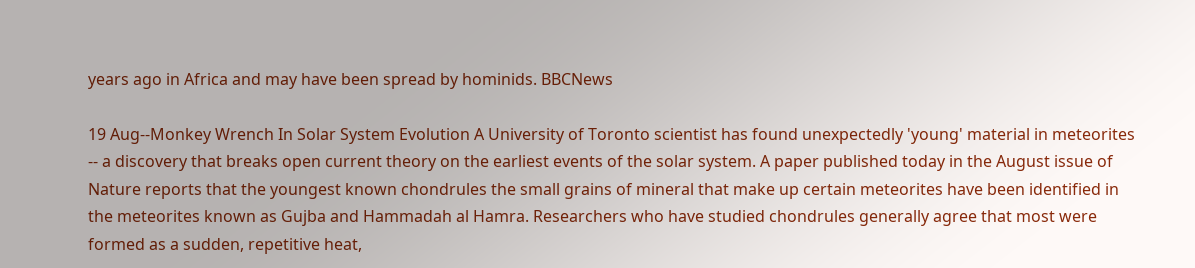years ago in Africa and may have been spread by hominids. BBCNews

19 Aug--Monkey Wrench In Solar System Evolution A University of Toronto scientist has found unexpectedly 'young' material in meteorites -- a discovery that breaks open current theory on the earliest events of the solar system. A paper published today in the August issue of Nature reports that the youngest known chondrules the small grains of mineral that make up certain meteorites have been identified in the meteorites known as Gujba and Hammadah al Hamra. Researchers who have studied chondrules generally agree that most were formed as a sudden, repetitive heat,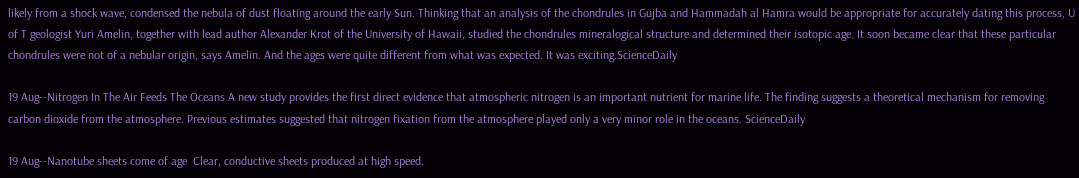likely from a shock wave, condensed the nebula of dust floating around the early Sun. Thinking that an analysis of the chondrules in Gujba and Hammadah al Hamra would be appropriate for accurately dating this process, U of T geologist Yuri Amelin, together with lead author Alexander Krot of the University of Hawaii, studied the chondrules mineralogical structure and determined their isotopic age. It soon became clear that these particular chondrules were not of a nebular origin, says Amelin. And the ages were quite different from what was expected. It was exciting.ScienceDaily

19 Aug--Nitrogen In The Air Feeds The Oceans A new study provides the first direct evidence that atmospheric nitrogen is an important nutrient for marine life. The finding suggests a theoretical mechanism for removing carbon dioxide from the atmosphere. Previous estimates suggested that nitrogen fixation from the atmosphere played only a very minor role in the oceans. ScienceDaily

19 Aug--Nanotube sheets come of age  Clear, conductive sheets produced at high speed.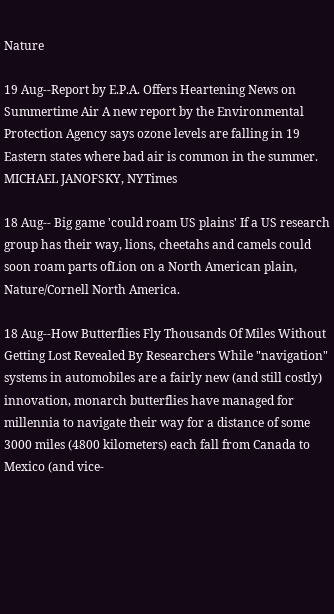Nature

19 Aug--Report by E.P.A. Offers Heartening News on Summertime Air A new report by the Environmental Protection Agency says ozone levels are falling in 19 Eastern states where bad air is common in the summer. MICHAEL JANOFSKY, NYTimes

18 Aug-- Big game 'could roam US plains' If a US research group has their way, lions, cheetahs and camels could soon roam parts ofLion on a North American plain, Nature/Cornell North America.

18 Aug--How Butterflies Fly Thousands Of Miles Without Getting Lost Revealed By Researchers While "navigation" systems in automobiles are a fairly new (and still costly) innovation, monarch butterflies have managed for millennia to navigate their way for a distance of some 3000 miles (4800 kilometers) each fall from Canada to Mexico (and vice-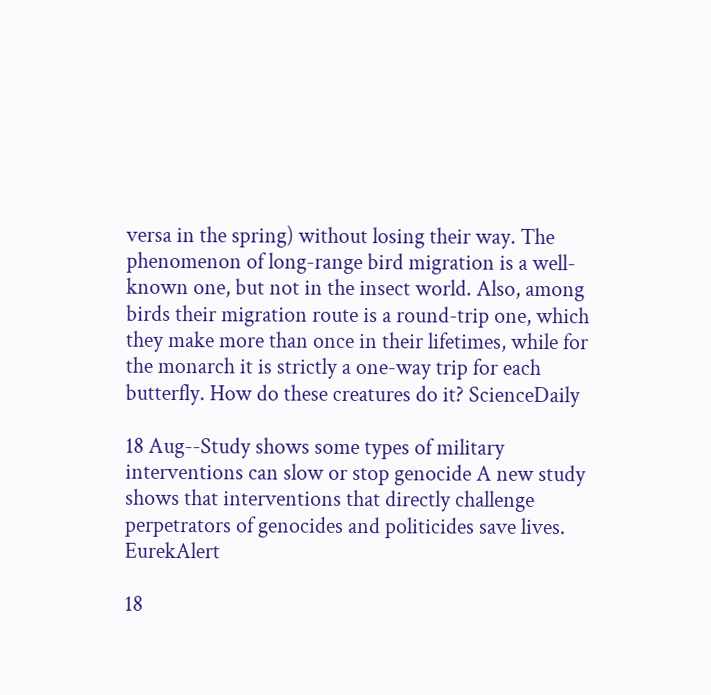versa in the spring) without losing their way. The phenomenon of long-range bird migration is a well-known one, but not in the insect world. Also, among birds their migration route is a round-trip one, which they make more than once in their lifetimes, while for the monarch it is strictly a one-way trip for each butterfly. How do these creatures do it? ScienceDaily

18 Aug--Study shows some types of military interventions can slow or stop genocide A new study shows that interventions that directly challenge perpetrators of genocides and politicides save lives. EurekAlert

18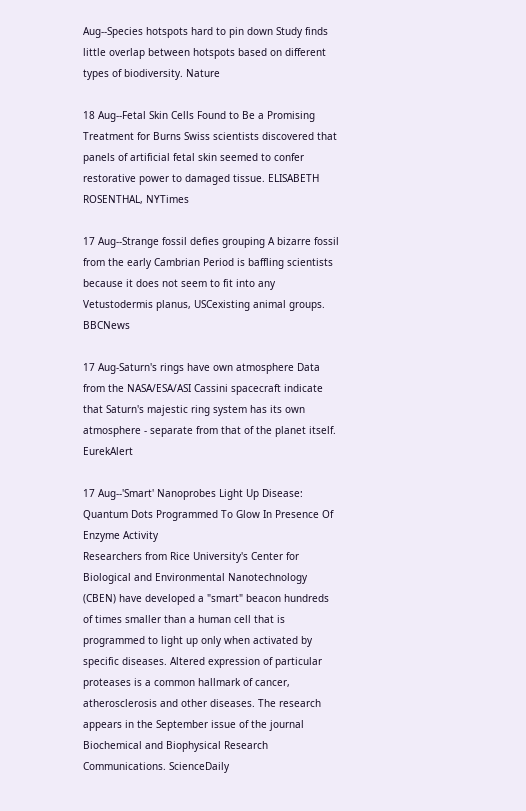Aug--Species hotspots hard to pin down Study finds little overlap between hotspots based on different types of biodiversity. Nature

18 Aug--Fetal Skin Cells Found to Be a Promising Treatment for Burns Swiss scientists discovered that panels of artificial fetal skin seemed to confer restorative power to damaged tissue. ELISABETH ROSENTHAL, NYTimes

17 Aug--Strange fossil defies grouping A bizarre fossil from the early Cambrian Period is baffling scientists because it does not seem to fit into any Vetustodermis planus, USCexisting animal groups. BBCNews

17 Aug-Saturn's rings have own atmosphere Data from the NASA/ESA/ASI Cassini spacecraft indicate that Saturn's majestic ring system has its own atmosphere - separate from that of the planet itself. EurekAlert

17 Aug--'Smart' Nanoprobes Light Up Disease: Quantum Dots Programmed To Glow In Presence Of Enzyme Activity
Researchers from Rice University's Center for Biological and Environmental Nanotechnology (CBEN) have developed a "smart" beacon hundreds of times smaller than a human cell that is programmed to light up only when activated by specific diseases. Altered expression of particular proteases is a common hallmark of cancer, atherosclerosis and other diseases. The research appears in the September issue of the journal Biochemical and Biophysical Research Communications. ScienceDaily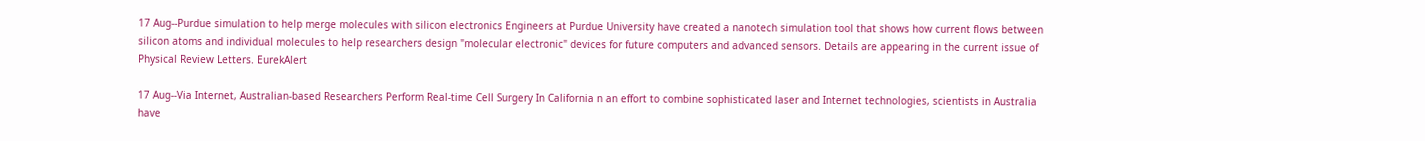17 Aug--Purdue simulation to help merge molecules with silicon electronics Engineers at Purdue University have created a nanotech simulation tool that shows how current flows between silicon atoms and individual molecules to help researchers design "molecular electronic" devices for future computers and advanced sensors. Details are appearing in the current issue of Physical Review Letters. EurekAlert

17 Aug--Via Internet, Australian-based Researchers Perform Real-time Cell Surgery In California n an effort to combine sophisticated laser and Internet technologies, scientists in Australia have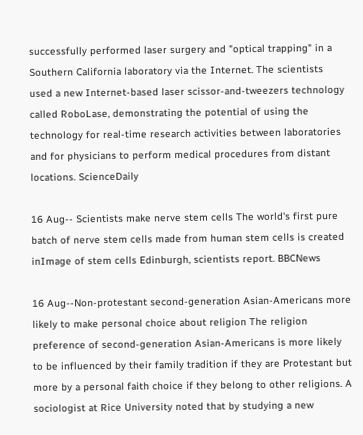successfully performed laser surgery and "optical trapping" in a Southern California laboratory via the Internet. The scientists used a new Internet-based laser scissor-and-tweezers technology called RoboLase, demonstrating the potential of using the technology for real-time research activities between laboratories and for physicians to perform medical procedures from distant locations. ScienceDaily

16 Aug-- Scientists make nerve stem cells The world's first pure batch of nerve stem cells made from human stem cells is created inImage of stem cells Edinburgh, scientists report. BBCNews

16 Aug--Non-protestant second-generation Asian-Americans more likely to make personal choice about religion The religion preference of second-generation Asian-Americans is more likely to be influenced by their family tradition if they are Protestant but more by a personal faith choice if they belong to other religions. A sociologist at Rice University noted that by studying a new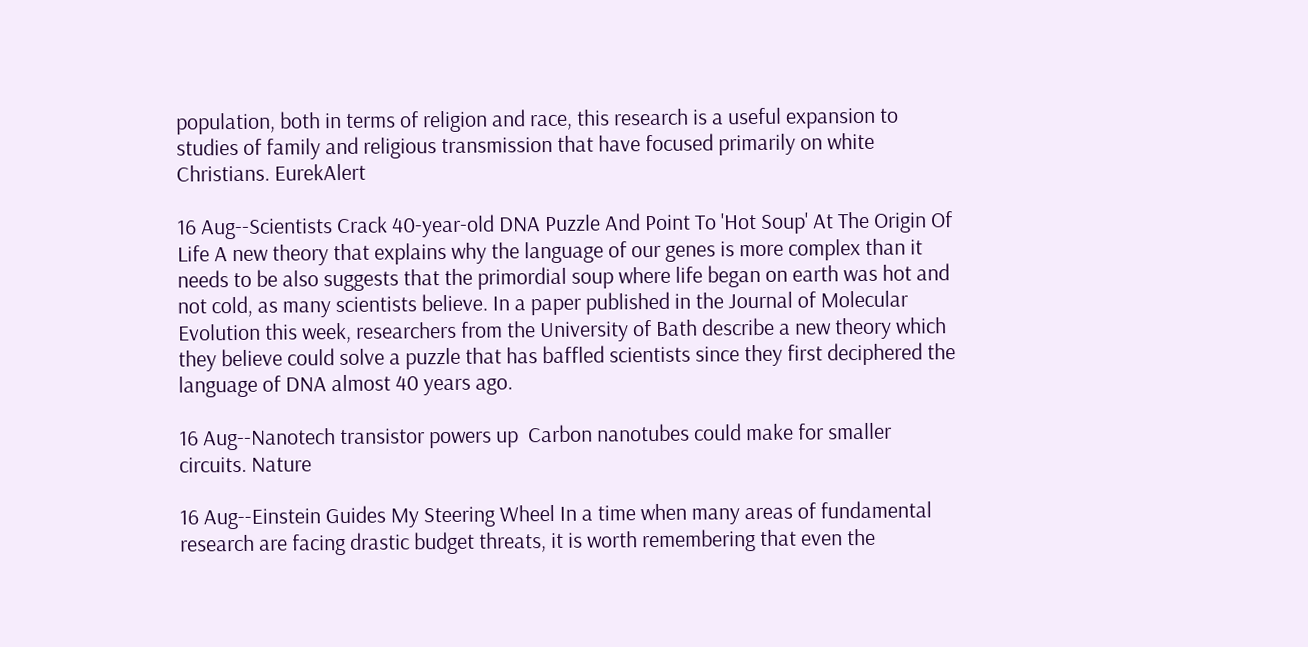population, both in terms of religion and race, this research is a useful expansion to studies of family and religious transmission that have focused primarily on white Christians. EurekAlert

16 Aug--Scientists Crack 40-year-old DNA Puzzle And Point To 'Hot Soup' At The Origin Of Life A new theory that explains why the language of our genes is more complex than it needs to be also suggests that the primordial soup where life began on earth was hot and not cold, as many scientists believe. In a paper published in the Journal of Molecular Evolution this week, researchers from the University of Bath describe a new theory which they believe could solve a puzzle that has baffled scientists since they first deciphered the language of DNA almost 40 years ago.

16 Aug--Nanotech transistor powers up  Carbon nanotubes could make for smaller circuits. Nature

16 Aug--Einstein Guides My Steering Wheel In a time when many areas of fundamental research are facing drastic budget threats, it is worth remembering that even the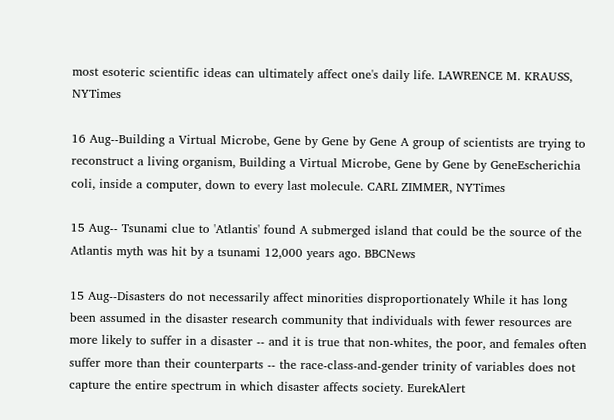most esoteric scientific ideas can ultimately affect one's daily life. LAWRENCE M. KRAUSS,  NYTimes

16 Aug--Building a Virtual Microbe, Gene by Gene by Gene A group of scientists are trying to reconstruct a living organism, Building a Virtual Microbe, Gene by Gene by GeneEscherichia coli, inside a computer, down to every last molecule. CARL ZIMMER, NYTimes

15 Aug-- Tsunami clue to 'Atlantis' found A submerged island that could be the source of the Atlantis myth was hit by a tsunami 12,000 years ago. BBCNews

15 Aug--Disasters do not necessarily affect minorities disproportionately While it has long been assumed in the disaster research community that individuals with fewer resources are more likely to suffer in a disaster -- and it is true that non-whites, the poor, and females often suffer more than their counterparts -- the race-class-and-gender trinity of variables does not capture the entire spectrum in which disaster affects society. EurekAlert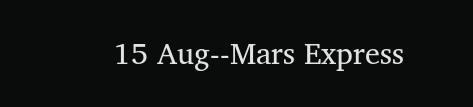15 Aug--Mars Express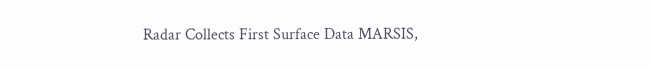Radar Collects First Surface Data MARSIS,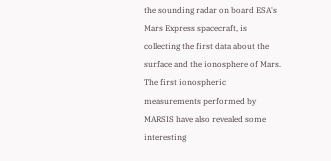the sounding radar on board ESA's Mars Express spacecraft, is collecting the first data about the surface and the ionosphere of Mars. The first ionospheric measurements performed by MARSIS have also revealed some interesting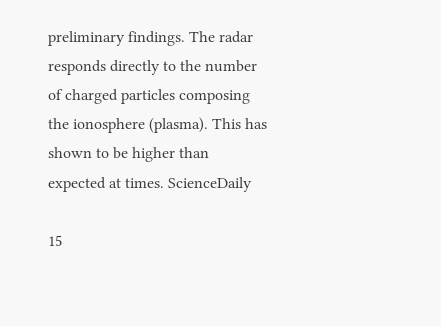preliminary findings. The radar responds directly to the number of charged particles composing the ionosphere (plasma). This has shown to be higher than expected at times. ScienceDaily

15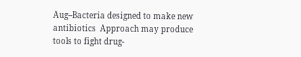Aug--Bacteria designed to make new antibiotics  Approach may produce tools to fight drug-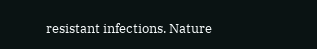resistant infections. Nature